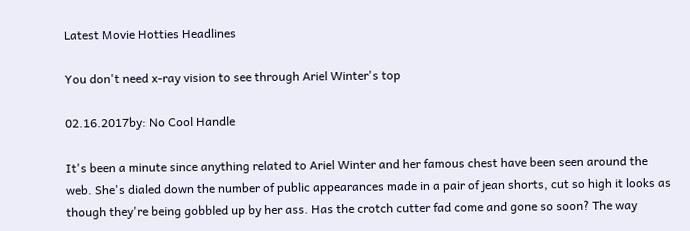Latest Movie Hotties Headlines

You don't need x-ray vision to see through Ariel Winter's top

02.16.2017by: No Cool Handle

It's been a minute since anything related to Ariel Winter and her famous chest have been seen around the web. She's dialed down the number of public appearances made in a pair of jean shorts, cut so high it looks as though they're being gobbled up by her ass. Has the crotch cutter fad come and gone so soon? The way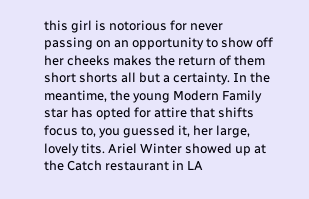this girl is notorious for never passing on an opportunity to show off her cheeks makes the return of them short shorts all but a certainty. In the meantime, the young Modern Family star has opted for attire that shifts focus to, you guessed it, her large, lovely tits. Ariel Winter showed up at the Catch restaurant in LA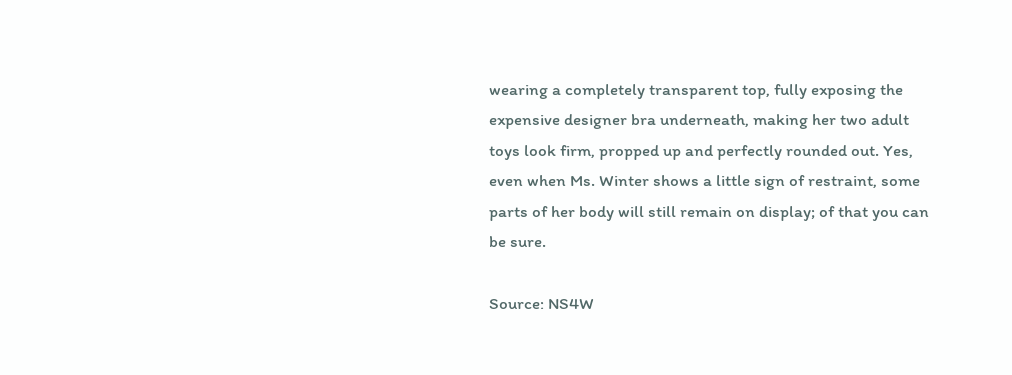wearing a completely transparent top, fully exposing the expensive designer bra underneath, making her two adult toys look firm, propped up and perfectly rounded out. Yes, even when Ms. Winter shows a little sign of restraint, some parts of her body will still remain on display; of that you can be sure.

Source: NS4W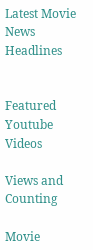Latest Movie News Headlines


Featured Youtube Videos

Views and Counting

Movie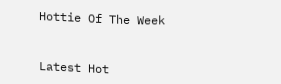Hottie Of The Week


Latest Hot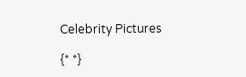Celebrity Pictures

{* *}